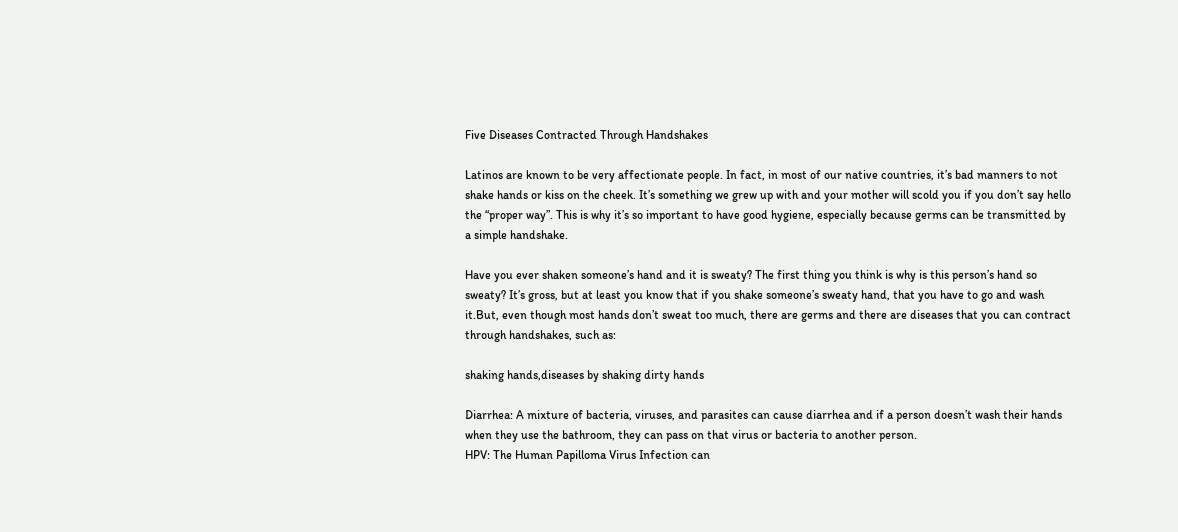Five Diseases Contracted Through Handshakes

Latinos are known to be very affectionate people. In fact, in most of our native countries, it’s bad manners to not shake hands or kiss on the cheek. It’s something we grew up with and your mother will scold you if you don’t say hello the “proper way”. This is why it’s so important to have good hygiene, especially because germs can be transmitted by a simple handshake.

Have you ever shaken someone’s hand and it is sweaty? The first thing you think is why is this person’s hand so sweaty? It’s gross, but at least you know that if you shake someone’s sweaty hand, that you have to go and wash it.But, even though most hands don’t sweat too much, there are germs and there are diseases that you can contract through handshakes, such as:

shaking hands,diseases by shaking dirty hands

Diarrhea: A mixture of bacteria, viruses, and parasites can cause diarrhea and if a person doesn’t wash their hands when they use the bathroom, they can pass on that virus or bacteria to another person.
HPV: The Human Papilloma Virus Infection can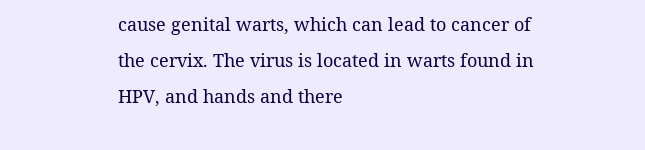cause genital warts, which can lead to cancer of the cervix. The virus is located in warts found in HPV, and hands and there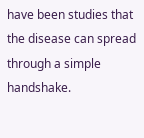have been studies that the disease can spread through a simple handshake.